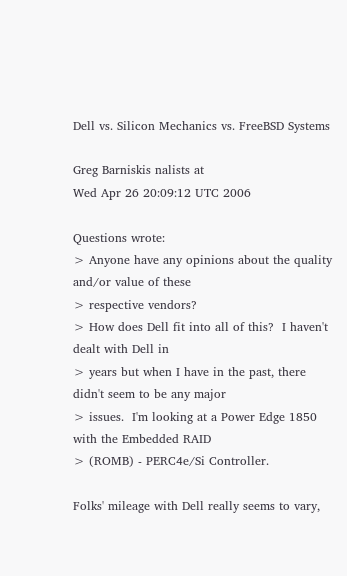Dell vs. Silicon Mechanics vs. FreeBSD Systems

Greg Barniskis nalists at
Wed Apr 26 20:09:12 UTC 2006

Questions wrote:
> Anyone have any opinions about the quality and/or value of these
> respective vendors?
> How does Dell fit into all of this?  I haven't dealt with Dell in
> years but when I have in the past, there didn't seem to be any major
> issues.  I'm looking at a Power Edge 1850 with the Embedded RAID
> (ROMB) - PERC4e/Si Controller.

Folks' mileage with Dell really seems to vary,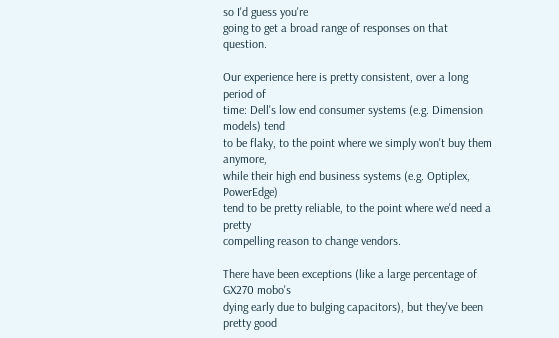so I'd guess you're
going to get a broad range of responses on that question.

Our experience here is pretty consistent, over a long period of
time: Dell's low end consumer systems (e.g. Dimension models) tend
to be flaky, to the point where we simply won't buy them anymore,
while their high end business systems (e.g. Optiplex, PowerEdge)
tend to be pretty reliable, to the point where we'd need a pretty
compelling reason to change vendors.

There have been exceptions (like a large percentage of GX270 mobo's
dying early due to bulging capacitors), but they've been pretty good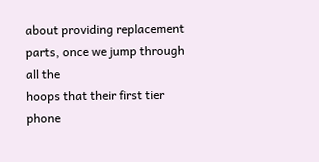about providing replacement parts, once we jump through all the
hoops that their first tier phone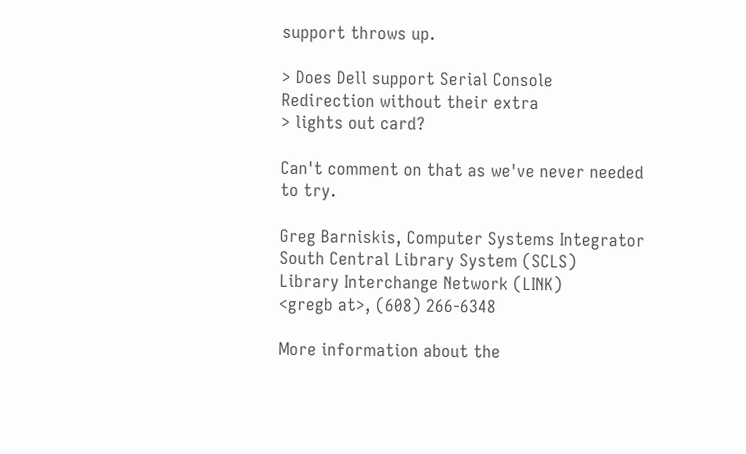support throws up.

> Does Dell support Serial Console Redirection without their extra
> lights out card?

Can't comment on that as we've never needed to try.

Greg Barniskis, Computer Systems Integrator
South Central Library System (SCLS)
Library Interchange Network (LINK)
<gregb at>, (608) 266-6348

More information about the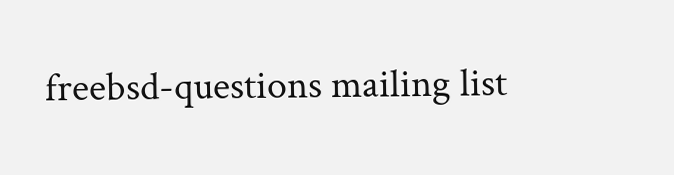freebsd-questions mailing list